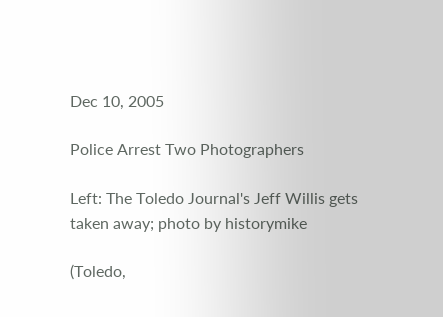Dec 10, 2005

Police Arrest Two Photographers

Left: The Toledo Journal's Jeff Willis gets taken away; photo by historymike

(Toledo,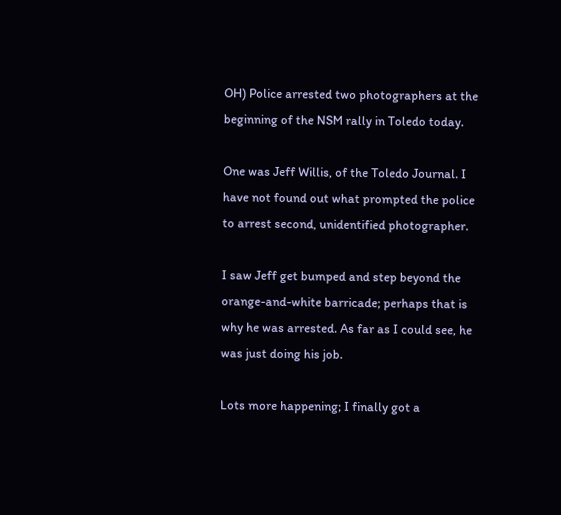OH) Police arrested two photographers at the beginning of the NSM rally in Toledo today.

One was Jeff Willis, of the Toledo Journal. I have not found out what prompted the police to arrest second, unidentified photographer.

I saw Jeff get bumped and step beyond the orange-and-white barricade; perhaps that is why he was arrested. As far as I could see, he was just doing his job.

Lots more happening; I finally got a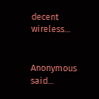decent wireless...


Anonymous said...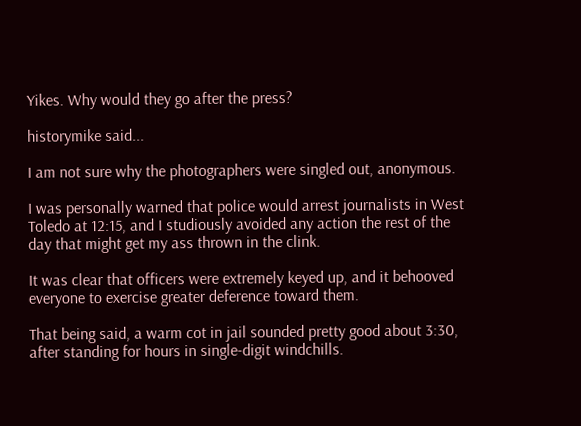Yikes. Why would they go after the press?

historymike said...

I am not sure why the photographers were singled out, anonymous.

I was personally warned that police would arrest journalists in West Toledo at 12:15, and I studiously avoided any action the rest of the day that might get my ass thrown in the clink.

It was clear that officers were extremely keyed up, and it behooved everyone to exercise greater deference toward them.

That being said, a warm cot in jail sounded pretty good about 3:30, after standing for hours in single-digit windchills.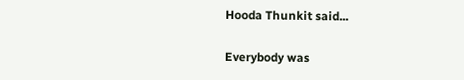Hooda Thunkit said...

Everybody was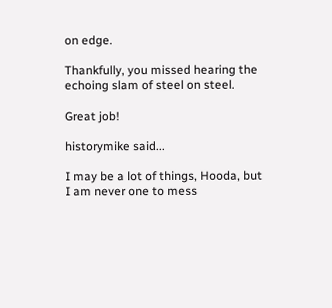on edge.

Thankfully, you missed hearing the echoing slam of steel on steel.

Great job!

historymike said...

I may be a lot of things, Hooda, but I am never one to mess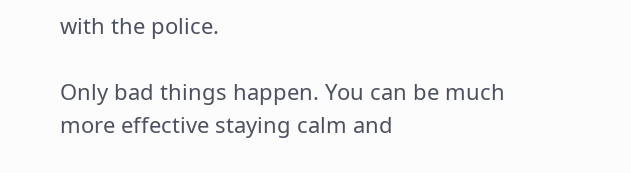with the police.

Only bad things happen. You can be much more effective staying calm and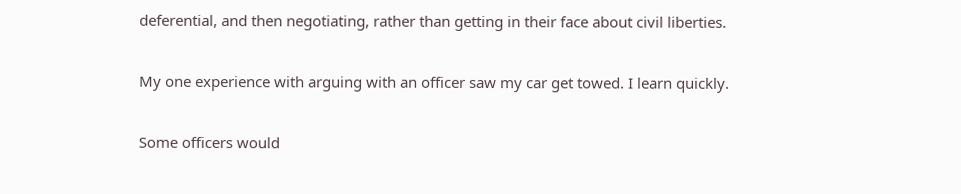deferential, and then negotiating, rather than getting in their face about civil liberties.

My one experience with arguing with an officer saw my car get towed. I learn quickly.

Some officers would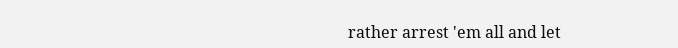rather arrest 'em all and let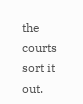the courts sort it out.